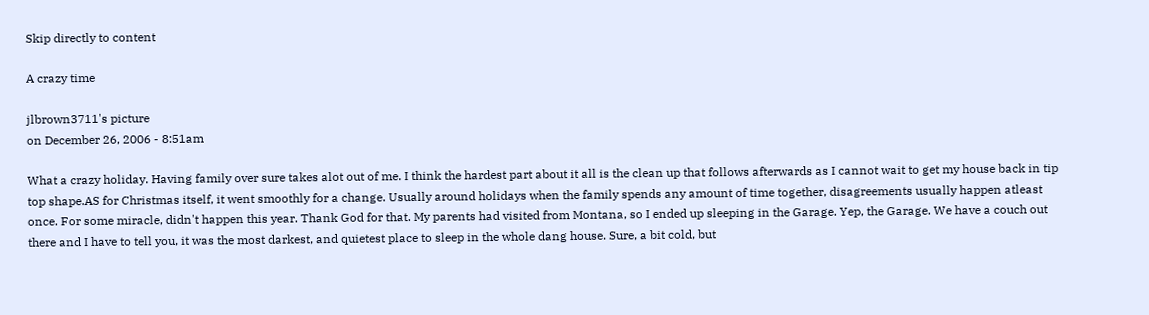Skip directly to content

A crazy time

jlbrown3711's picture
on December 26, 2006 - 8:51am

What a crazy holiday. Having family over sure takes alot out of me. I think the hardest part about it all is the clean up that follows afterwards as I cannot wait to get my house back in tip top shape.AS for Christmas itself, it went smoothly for a change. Usually around holidays when the family spends any amount of time together, disagreements usually happen atleast once. For some miracle, didn't happen this year. Thank God for that. My parents had visited from Montana, so I ended up sleeping in the Garage. Yep, the Garage. We have a couch out there and I have to tell you, it was the most darkest, and quietest place to sleep in the whole dang house. Sure, a bit cold, but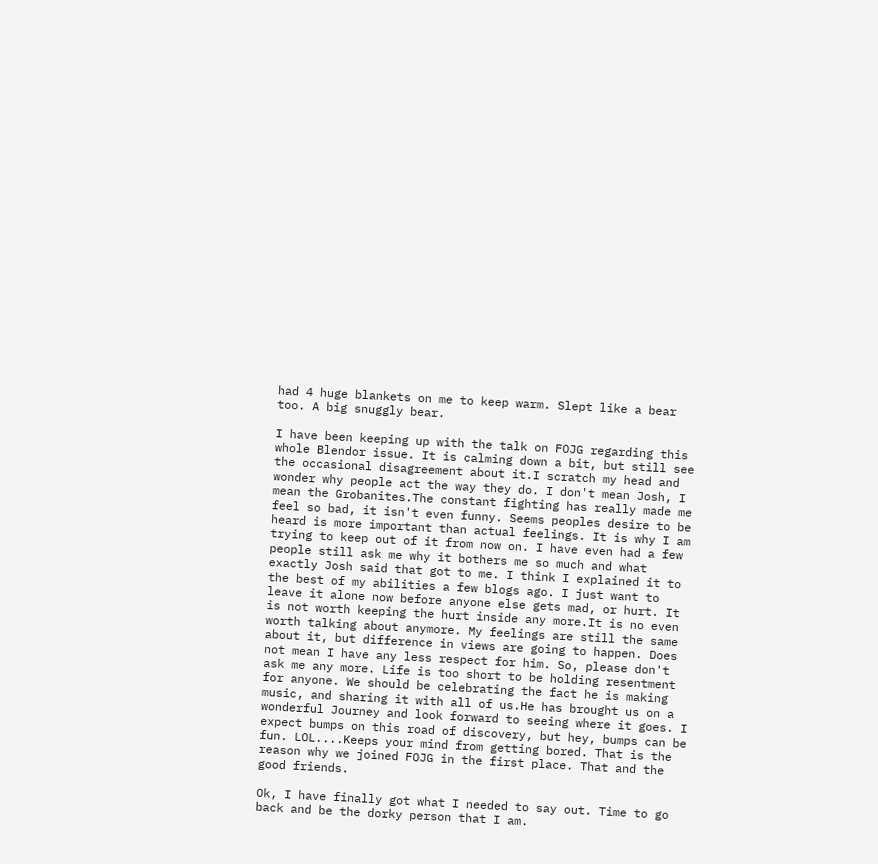had 4 huge blankets on me to keep warm. Slept like a bear too. A big snuggly bear.

I have been keeping up with the talk on FOJG regarding this whole Blendor issue. It is calming down a bit, but still see the occasional disagreement about it.I scratch my head and wonder why people act the way they do. I don't mean Josh, I mean the Grobanites.The constant fighting has really made me feel so bad, it isn't even funny. Seems peoples desire to be heard is more important than actual feelings. It is why I am trying to keep out of it from now on. I have even had a few people still ask me why it bothers me so much and what exactly Josh said that got to me. I think I explained it to the best of my abilities a few blogs ago. I just want to leave it alone now before anyone else gets mad, or hurt. It is not worth keeping the hurt inside any more.It is no even worth talking about anymore. My feelings are still the same about it, but difference in views are going to happen. Does not mean I have any less respect for him. So, please don't ask me any more. Life is too short to be holding resentment for anyone. We should be celebrating the fact he is making music, and sharing it with all of us.He has brought us on a wonderful Journey and look forward to seeing where it goes. I expect bumps on this road of discovery, but hey, bumps can be fun. LOL....Keeps your mind from getting bored. That is the reason why we joined FOJG in the first place. That and the good friends.

Ok, I have finally got what I needed to say out. Time to go back and be the dorky person that I am.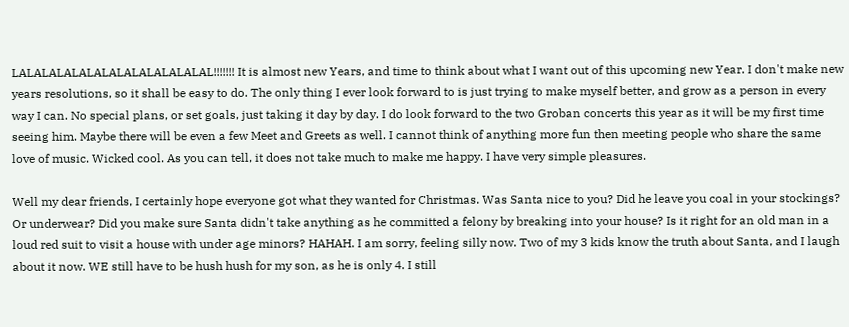LALALALALALALALALALALALALAL!!!!!!! It is almost new Years, and time to think about what I want out of this upcoming new Year. I don't make new years resolutions, so it shall be easy to do. The only thing I ever look forward to is just trying to make myself better, and grow as a person in every way I can. No special plans, or set goals, just taking it day by day. I do look forward to the two Groban concerts this year as it will be my first time seeing him. Maybe there will be even a few Meet and Greets as well. I cannot think of anything more fun then meeting people who share the same love of music. Wicked cool. As you can tell, it does not take much to make me happy. I have very simple pleasures.

Well my dear friends, I certainly hope everyone got what they wanted for Christmas. Was Santa nice to you? Did he leave you coal in your stockings? Or underwear? Did you make sure Santa didn't take anything as he committed a felony by breaking into your house? Is it right for an old man in a loud red suit to visit a house with under age minors? HAHAH. I am sorry, feeling silly now. Two of my 3 kids know the truth about Santa, and I laugh about it now. WE still have to be hush hush for my son, as he is only 4. I still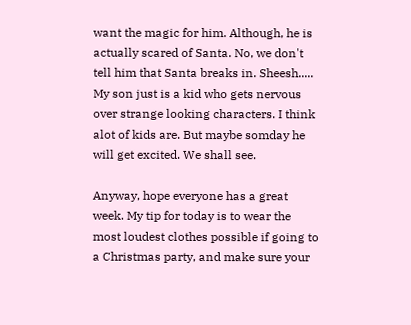want the magic for him. Although, he is actually scared of Santa. No, we don't tell him that Santa breaks in. Sheesh..... My son just is a kid who gets nervous over strange looking characters. I think alot of kids are. But maybe somday he will get excited. We shall see.

Anyway, hope everyone has a great week. My tip for today is to wear the most loudest clothes possible if going to a Christmas party, and make sure your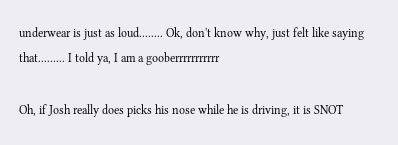underwear is just as loud........ Ok, don't know why, just felt like saying that......... I told ya, I am a gooberrrrrrrrrrr

Oh, if Josh really does picks his nose while he is driving, it is SNOT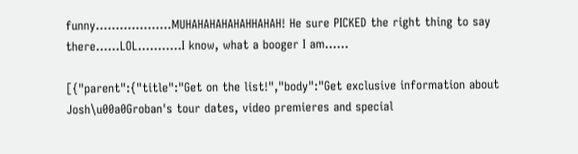funny...................MUHAHAHAHAHAHHAHAH! He sure PICKED the right thing to say there......LOL...........I know, what a booger I am......

[{"parent":{"title":"Get on the list!","body":"Get exclusive information about Josh\u00a0Groban's tour dates, video premieres and special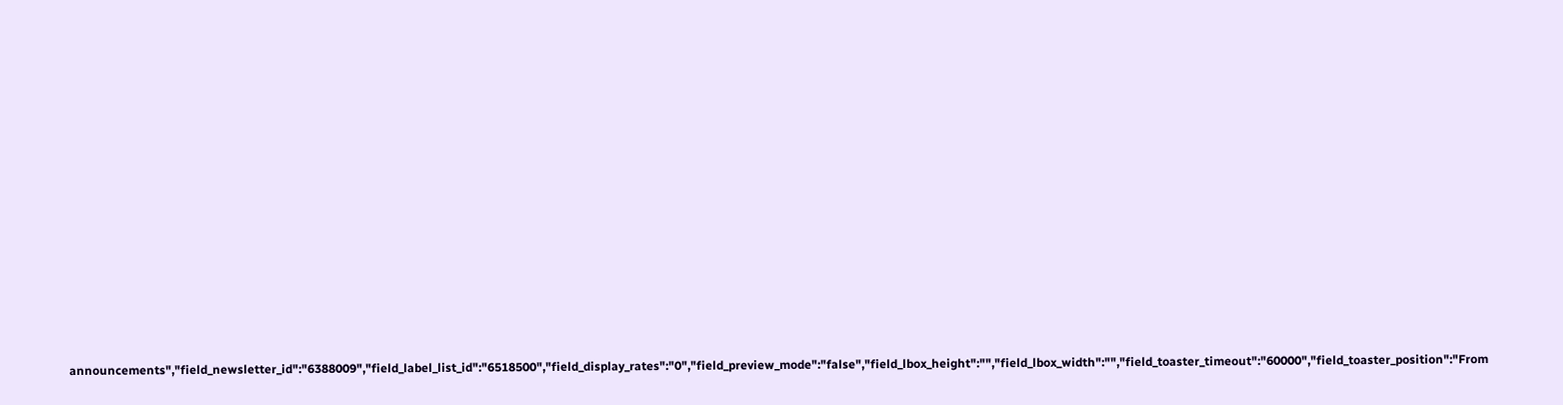announcements","field_newsletter_id":"6388009","field_label_list_id":"6518500","field_display_rates":"0","field_preview_mode":"false","field_lbox_height":"","field_lbox_width":"","field_toaster_timeout":"60000","field_toaster_position":"From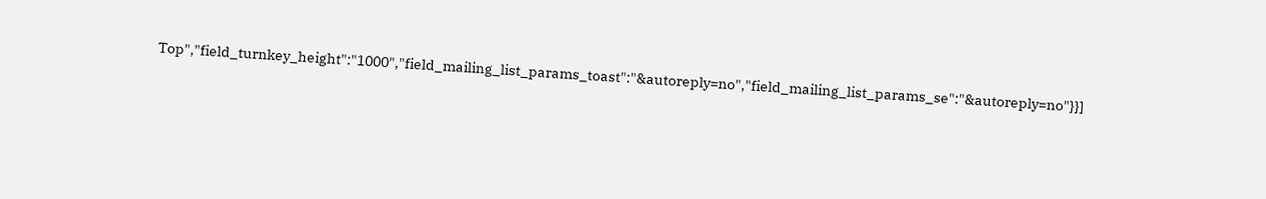Top","field_turnkey_height":"1000","field_mailing_list_params_toast":"&autoreply=no","field_mailing_list_params_se":"&autoreply=no"}}]